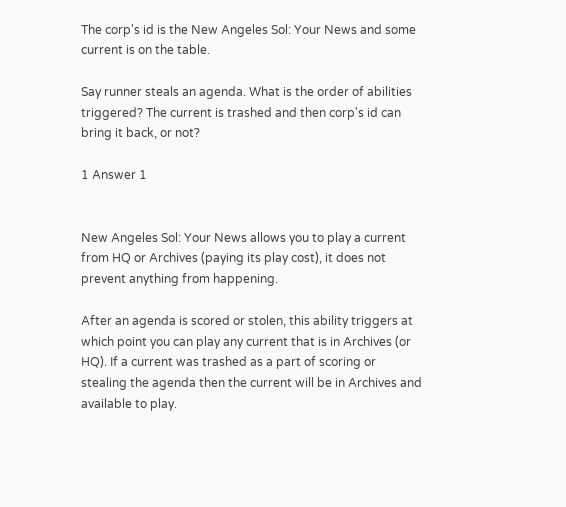The corp's id is the New Angeles Sol: Your News and some current is on the table.

Say runner steals an agenda. What is the order of abilities triggered? The current is trashed and then corp's id can bring it back, or not?

1 Answer 1


New Angeles Sol: Your News allows you to play a current from HQ or Archives (paying its play cost), it does not prevent anything from happening.

After an agenda is scored or stolen, this ability triggers at which point you can play any current that is in Archives (or HQ). If a current was trashed as a part of scoring or stealing the agenda then the current will be in Archives and available to play.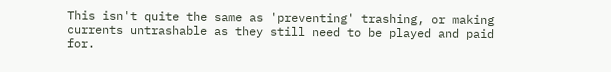This isn't quite the same as 'preventing' trashing, or making currents untrashable as they still need to be played and paid for.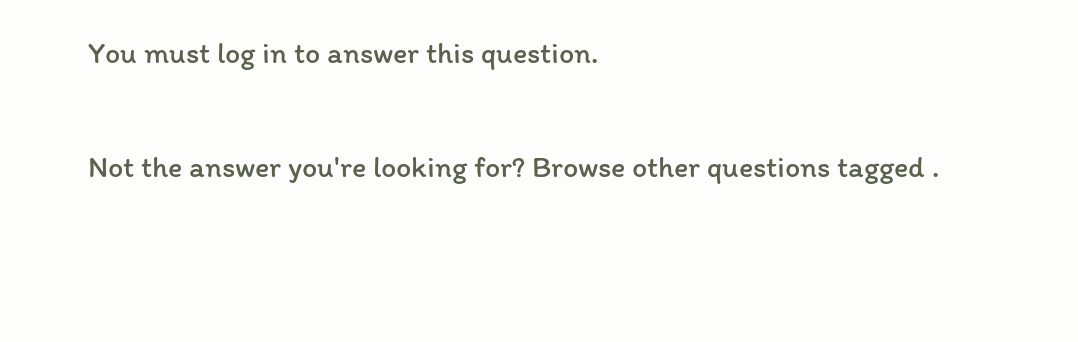You must log in to answer this question.

Not the answer you're looking for? Browse other questions tagged .